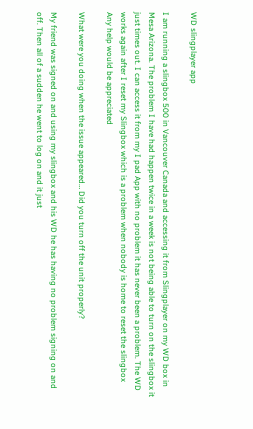WD slingplayer app

I am running a slingbox 500 in Vancouver Canada and accessing it from Slingplayer on my WD box in Mesa Arizona. The problem I have had happen twice in a week is not being able to turn on the slingbox it just times out. I can access it from my I pad App with no problem it has never been a problem. The WD works again after I reset my Slingbox which is a problem when nobody is home to reset the slingbox
Any help would be appreciated

What were you doing when the issue appeared… Did you turn off the unit properly?

My friend was signed on and using my slingbox and his WD he has having no problem signing on and off. Then all of a sudden he went to log on and it just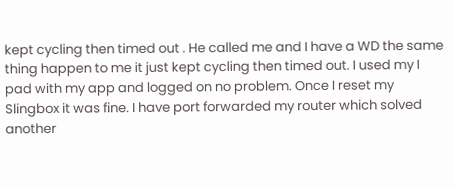kept cycling then timed out . He called me and I have a WD the same thing happen to me it just kept cycling then timed out. I used my I pad with my app and logged on no problem. Once I reset my Slingbox it was fine. I have port forwarded my router which solved another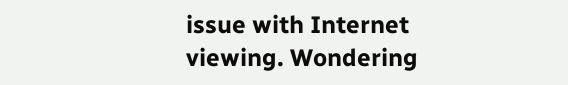issue with Internet viewing. Wondering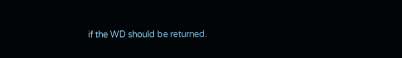if the WD should be returned.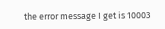the error message I get is 10003